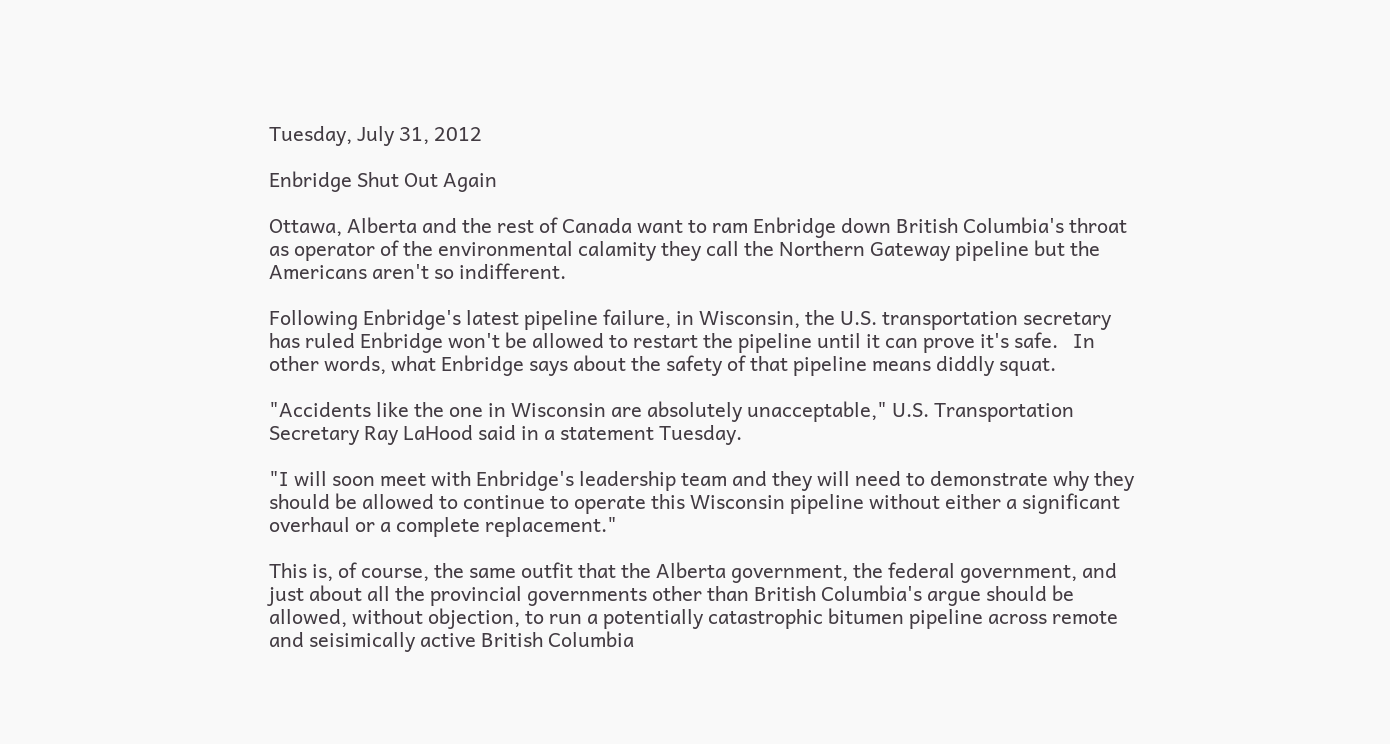Tuesday, July 31, 2012

Enbridge Shut Out Again

Ottawa, Alberta and the rest of Canada want to ram Enbridge down British Columbia's throat as operator of the environmental calamity they call the Northern Gateway pipeline but the Americans aren't so indifferent.

Following Enbridge's latest pipeline failure, in Wisconsin, the U.S. transportation secretary has ruled Enbridge won't be allowed to restart the pipeline until it can prove it's safe.   In other words, what Enbridge says about the safety of that pipeline means diddly squat.

"Accidents like the one in Wisconsin are absolutely unacceptable," U.S. Transportation Secretary Ray LaHood said in a statement Tuesday.

"I will soon meet with Enbridge's leadership team and they will need to demonstrate why they should be allowed to continue to operate this Wisconsin pipeline without either a significant overhaul or a complete replacement."

This is, of course, the same outfit that the Alberta government, the federal government, and just about all the provincial governments other than British Columbia's argue should be allowed, without objection, to run a potentially catastrophic bitumen pipeline across remote and seisimically active British Columbia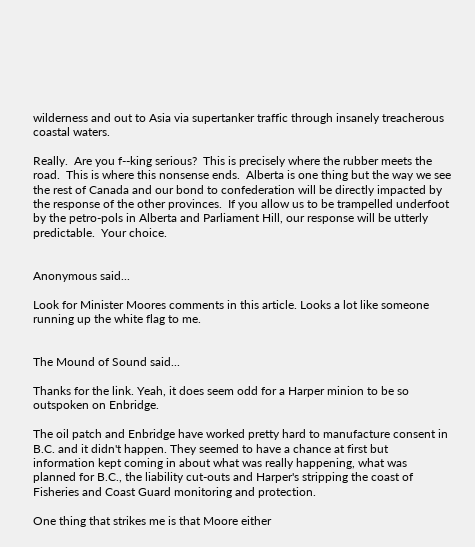wilderness and out to Asia via supertanker traffic through insanely treacherous coastal waters.

Really.  Are you f--king serious?  This is precisely where the rubber meets the road.  This is where this nonsense ends.  Alberta is one thing but the way we see the rest of Canada and our bond to confederation will be directly impacted by the response of the other provinces.  If you allow us to be trampelled underfoot by the petro-pols in Alberta and Parliament Hill, our response will be utterly predictable.  Your choice.


Anonymous said...

Look for Minister Moores comments in this article. Looks a lot like someone running up the white flag to me.


The Mound of Sound said...

Thanks for the link. Yeah, it does seem odd for a Harper minion to be so outspoken on Enbridge.

The oil patch and Enbridge have worked pretty hard to manufacture consent in B.C. and it didn't happen. They seemed to have a chance at first but information kept coming in about what was really happening, what was planned for B.C., the liability cut-outs and Harper's stripping the coast of Fisheries and Coast Guard monitoring and protection.

One thing that strikes me is that Moore either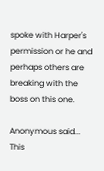spoke with Harper's permission or he and perhaps others are breaking with the boss on this one.

Anonymous said...
This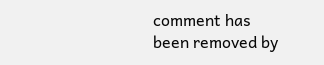comment has been removed by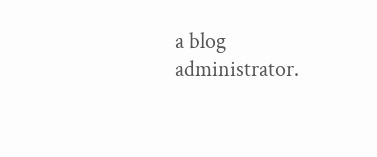a blog administrator.